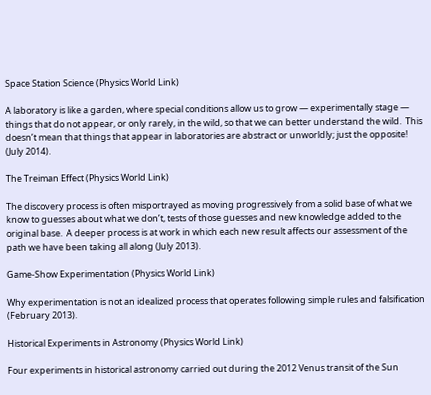Space Station Science (Physics World Link)

A laboratory is like a garden, where special conditions allow us to grow — experimentally stage — things that do not appear, or only rarely, in the wild, so that we can better understand the wild.  This doesn’t mean that things that appear in laboratories are abstract or unworldly; just the opposite!  (July 2014).

The Treiman Effect (Physics World Link)

The discovery process is often misportrayed as moving progressively from a solid base of what we know to guesses about what we don’t, tests of those guesses and new knowledge added to the original base.  A deeper process is at work in which each new result affects our assessment of the path we have been taking all along (July 2013).

Game-Show Experimentation (Physics World Link)

Why experimentation is not an idealized process that operates following simple rules and falsification (February 2013).

Historical Experiments in Astronomy (Physics World Link)

Four experiments in historical astronomy carried out during the 2012 Venus transit of the Sun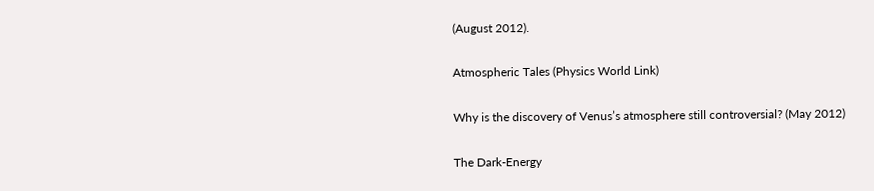(August 2012).

Atmospheric Tales (Physics World Link)

Why is the discovery of Venus’s atmosphere still controversial? (May 2012)

The Dark-Energy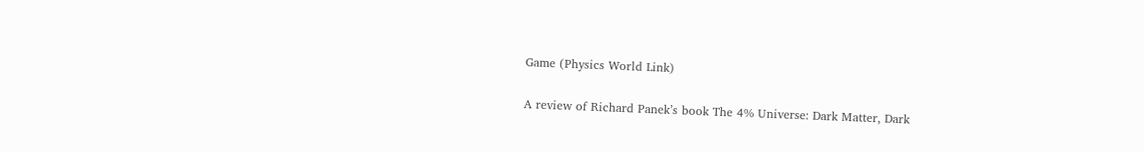Game (Physics World Link)

A review of Richard Panek’s book The 4% Universe: Dark Matter, Dark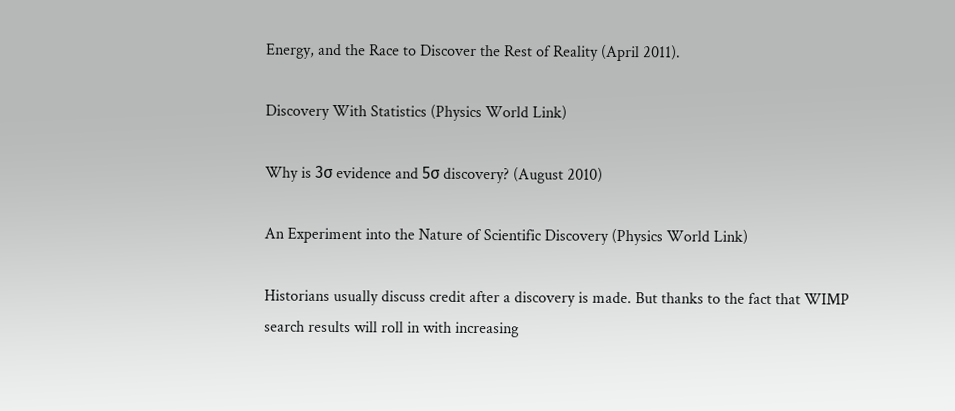Energy, and the Race to Discover the Rest of Reality (April 2011).

Discovery With Statistics (Physics World Link)

Why is 3σ evidence and 5σ discovery? (August 2010)

An Experiment into the Nature of Scientific Discovery (Physics World Link)

Historians usually discuss credit after a discovery is made. But thanks to the fact that WIMP search results will roll in with increasing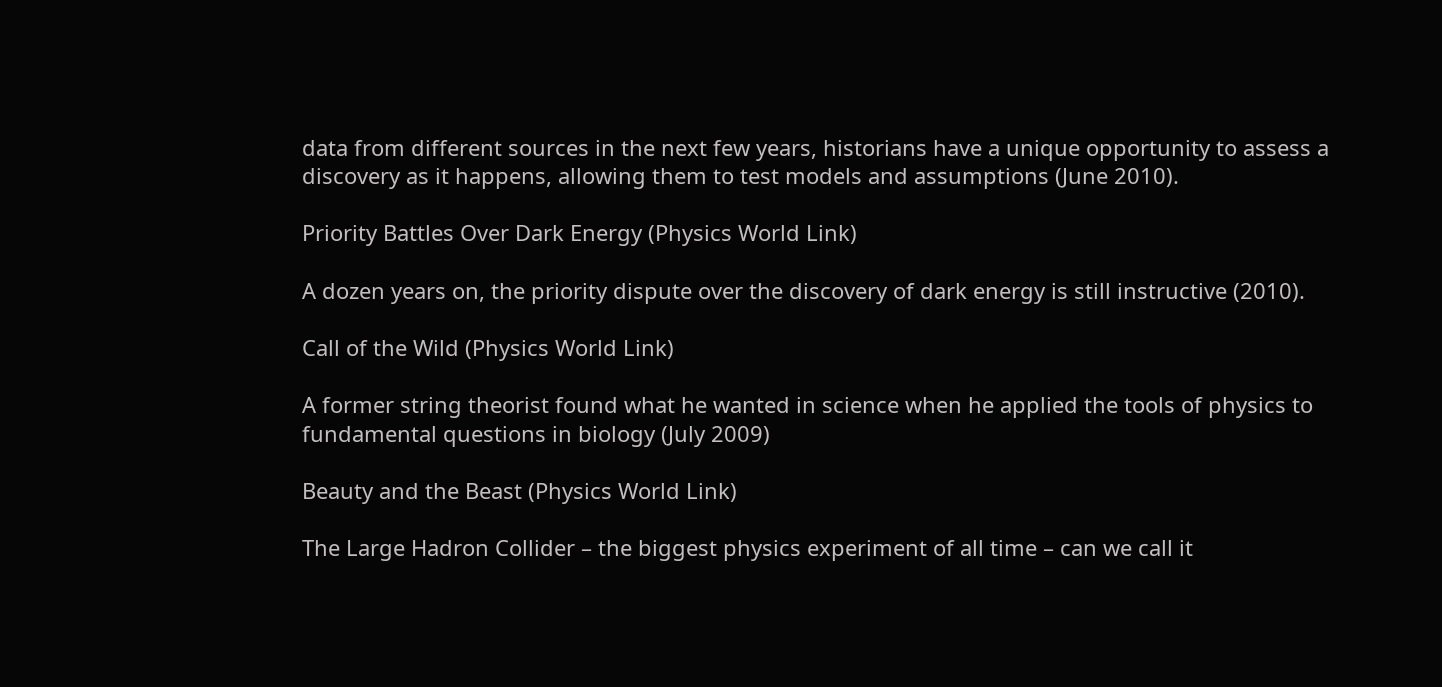data from different sources in the next few years, historians have a unique opportunity to assess a discovery as it happens, allowing them to test models and assumptions (June 2010).

Priority Battles Over Dark Energy (Physics World Link)

A dozen years on, the priority dispute over the discovery of dark energy is still instructive (2010).

Call of the Wild (Physics World Link)

A former string theorist found what he wanted in science when he applied the tools of physics to fundamental questions in biology (July 2009)

Beauty and the Beast (Physics World Link)

The Large Hadron Collider – the biggest physics experiment of all time – can we call it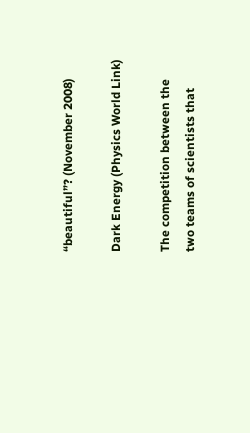“beautiful”? (November 2008)

Dark Energy (Physics World Link)

The competition between the two teams of scientists that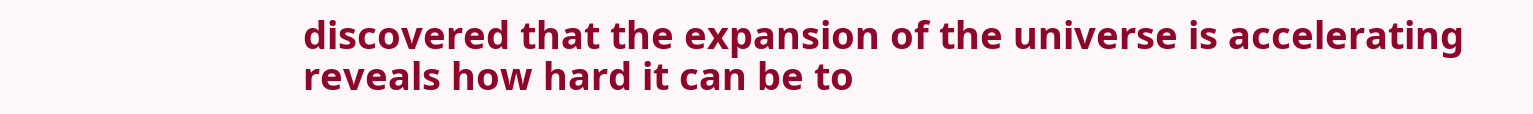discovered that the expansion of the universe is accelerating reveals how hard it can be to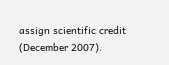assign scientific credit (December 2007).